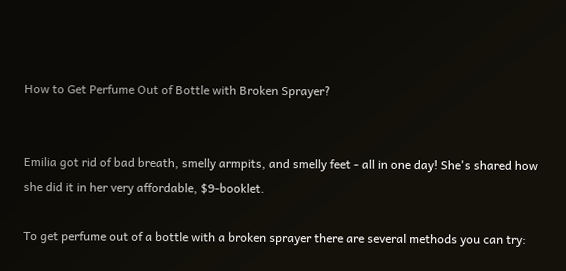How to Get Perfume Out of Bottle with Broken Sprayer?


Emilia got rid of bad breath, smelly armpits, and smelly feet - all in one day! She's shared how she did it in her very affordable, $9-booklet.

To get perfume out of a bottle with a broken sprayer there are several methods you can try: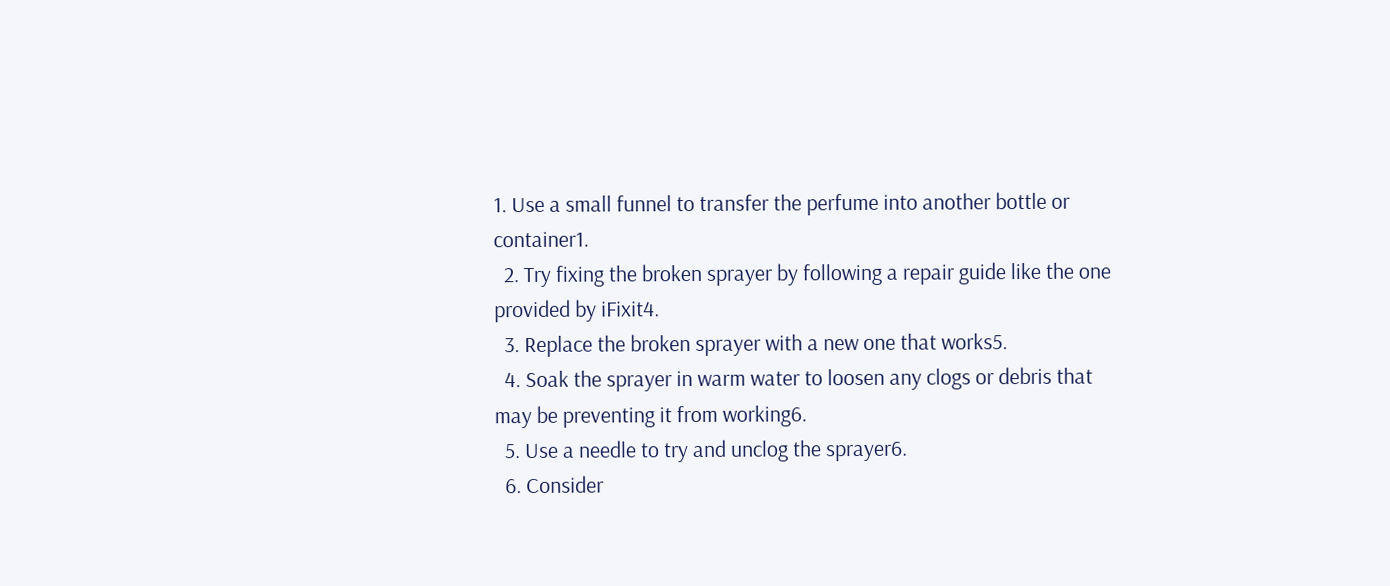1. Use a small funnel to transfer the perfume into another bottle or container1.
  2. Try fixing the broken sprayer by following a repair guide like the one provided by iFixit4.
  3. Replace the broken sprayer with a new one that works5.
  4. Soak the sprayer in warm water to loosen any clogs or debris that may be preventing it from working6.
  5. Use a needle to try and unclog the sprayer6.
  6. Consider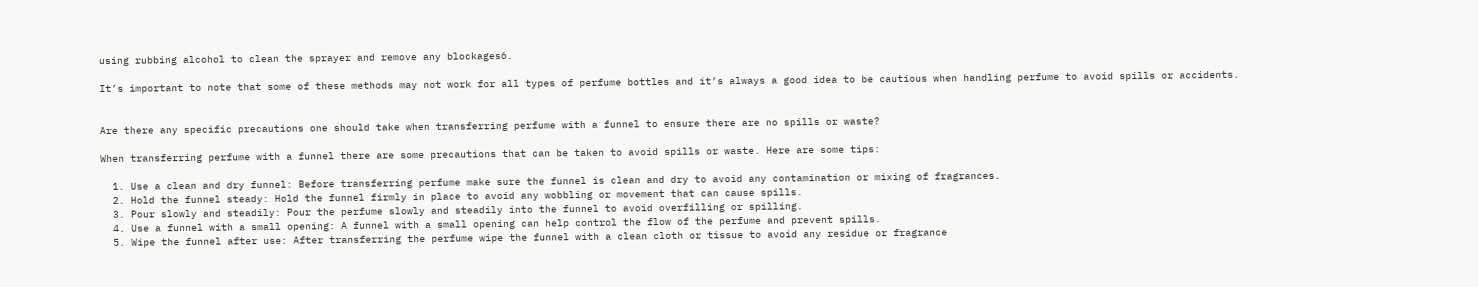using rubbing alcohol to clean the sprayer and remove any blockages6.

It’s important to note that some of these methods may not work for all types of perfume bottles and it’s always a good idea to be cautious when handling perfume to avoid spills or accidents.


Are there any specific precautions one should take when transferring perfume with a funnel to ensure there are no spills or waste?

When transferring perfume with a funnel there are some precautions that can be taken to avoid spills or waste. Here are some tips:

  1. Use a clean and dry funnel: Before transferring perfume make sure the funnel is clean and dry to avoid any contamination or mixing of fragrances.
  2. Hold the funnel steady: Hold the funnel firmly in place to avoid any wobbling or movement that can cause spills.
  3. Pour slowly and steadily: Pour the perfume slowly and steadily into the funnel to avoid overfilling or spilling.
  4. Use a funnel with a small opening: A funnel with a small opening can help control the flow of the perfume and prevent spills.
  5. Wipe the funnel after use: After transferring the perfume wipe the funnel with a clean cloth or tissue to avoid any residue or fragrance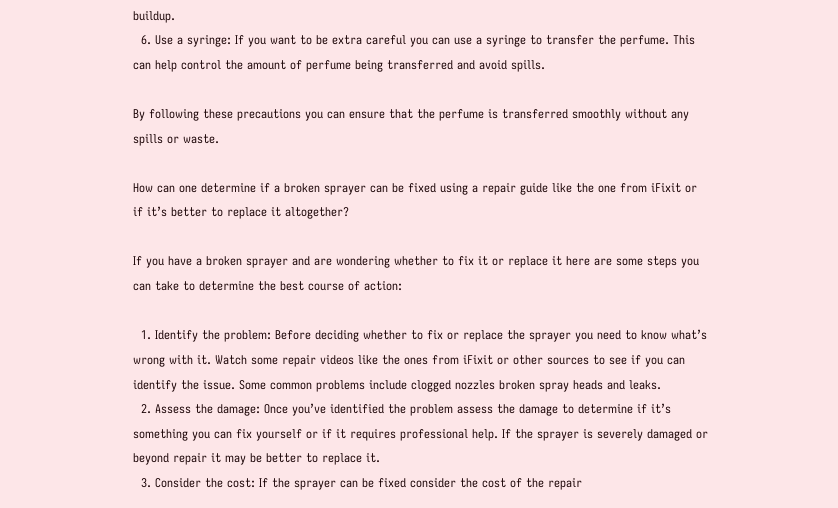buildup.
  6. Use a syringe: If you want to be extra careful you can use a syringe to transfer the perfume. This can help control the amount of perfume being transferred and avoid spills.

By following these precautions you can ensure that the perfume is transferred smoothly without any spills or waste.

How can one determine if a broken sprayer can be fixed using a repair guide like the one from iFixit or if it’s better to replace it altogether?

If you have a broken sprayer and are wondering whether to fix it or replace it here are some steps you can take to determine the best course of action:

  1. Identify the problem: Before deciding whether to fix or replace the sprayer you need to know what’s wrong with it. Watch some repair videos like the ones from iFixit or other sources to see if you can identify the issue. Some common problems include clogged nozzles broken spray heads and leaks.
  2. Assess the damage: Once you’ve identified the problem assess the damage to determine if it’s something you can fix yourself or if it requires professional help. If the sprayer is severely damaged or beyond repair it may be better to replace it.
  3. Consider the cost: If the sprayer can be fixed consider the cost of the repair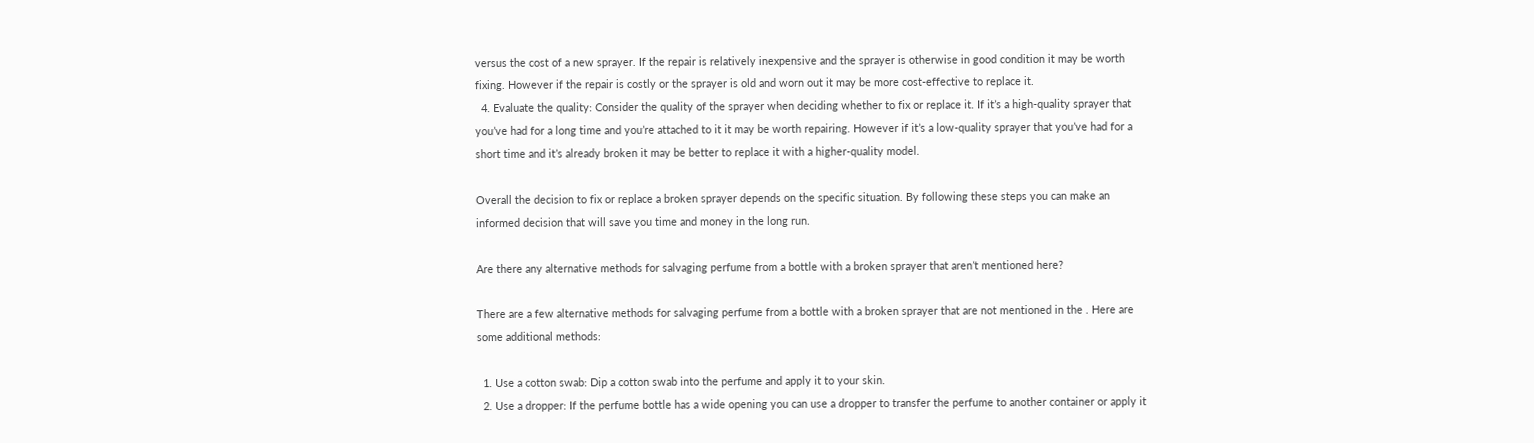versus the cost of a new sprayer. If the repair is relatively inexpensive and the sprayer is otherwise in good condition it may be worth fixing. However if the repair is costly or the sprayer is old and worn out it may be more cost-effective to replace it.
  4. Evaluate the quality: Consider the quality of the sprayer when deciding whether to fix or replace it. If it’s a high-quality sprayer that you’ve had for a long time and you’re attached to it it may be worth repairing. However if it’s a low-quality sprayer that you’ve had for a short time and it’s already broken it may be better to replace it with a higher-quality model.

Overall the decision to fix or replace a broken sprayer depends on the specific situation. By following these steps you can make an informed decision that will save you time and money in the long run.

Are there any alternative methods for salvaging perfume from a bottle with a broken sprayer that aren’t mentioned here?

There are a few alternative methods for salvaging perfume from a bottle with a broken sprayer that are not mentioned in the . Here are some additional methods:

  1. Use a cotton swab: Dip a cotton swab into the perfume and apply it to your skin.
  2. Use a dropper: If the perfume bottle has a wide opening you can use a dropper to transfer the perfume to another container or apply it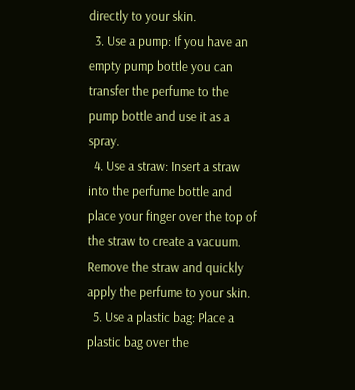directly to your skin.
  3. Use a pump: If you have an empty pump bottle you can transfer the perfume to the pump bottle and use it as a spray.
  4. Use a straw: Insert a straw into the perfume bottle and place your finger over the top of the straw to create a vacuum. Remove the straw and quickly apply the perfume to your skin.
  5. Use a plastic bag: Place a plastic bag over the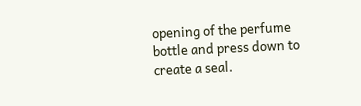opening of the perfume bottle and press down to create a seal.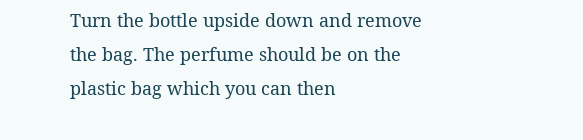Turn the bottle upside down and remove the bag. The perfume should be on the plastic bag which you can then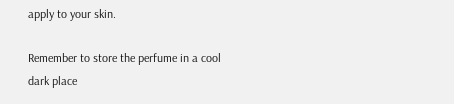apply to your skin.

Remember to store the perfume in a cool dark place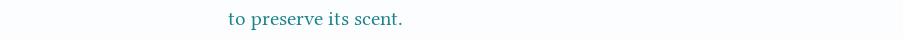to preserve its scent.